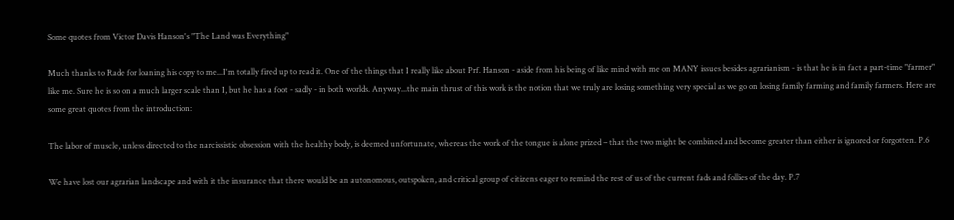Some quotes from Victor Davis Hanson's "The Land was Everything"

Much thanks to Rade for loaning his copy to me...I'm totally fired up to read it. One of the things that I really like about Prf. Hanson - aside from his being of like mind with me on MANY issues besides agrarianism - is that he is in fact a part-time "farmer" like me. Sure he is so on a much larger scale than I, but he has a foot - sadly - in both worlds. Anyway...the main thrust of this work is the notion that we truly are losing something very special as we go on losing family farming and family farmers. Here are some great quotes from the introduction:

The labor of muscle, unless directed to the narcissistic obsession with the healthy body, is deemed unfortunate, whereas the work of the tongue is alone prized – that the two might be combined and become greater than either is ignored or forgotten. P.6

We have lost our agrarian landscape and with it the insurance that there would be an autonomous, outspoken, and critical group of citizens eager to remind the rest of us of the current fads and follies of the day. P.7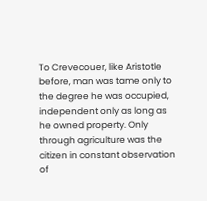To Crevecouer, like Aristotle before, man was tame only to the degree he was occupied, independent only as long as he owned property. Only through agriculture was the citizen in constant observation of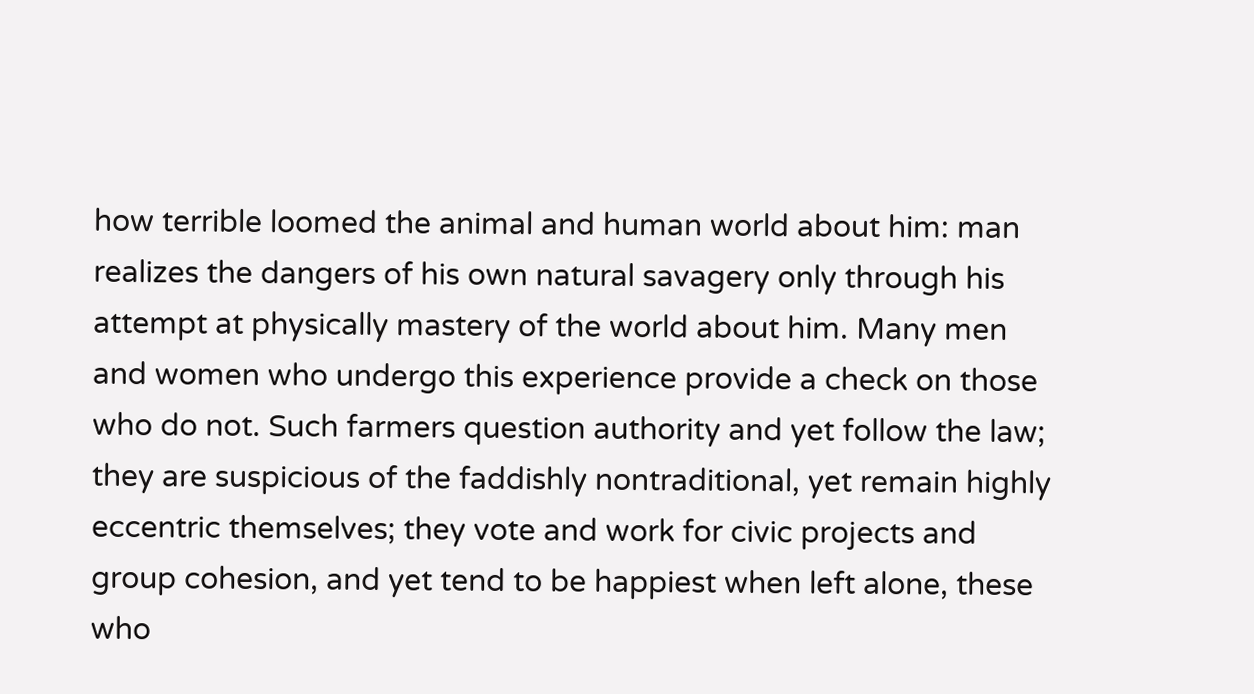how terrible loomed the animal and human world about him: man realizes the dangers of his own natural savagery only through his attempt at physically mastery of the world about him. Many men and women who undergo this experience provide a check on those who do not. Such farmers question authority and yet follow the law; they are suspicious of the faddishly nontraditional, yet remain highly eccentric themselves; they vote and work for civic projects and group cohesion, and yet tend to be happiest when left alone, these who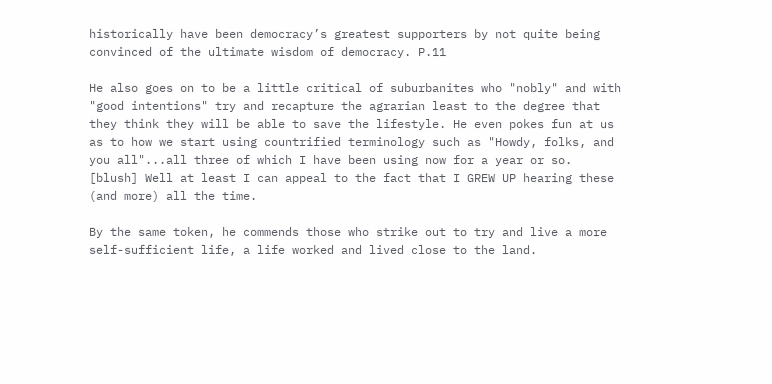historically have been democracy’s greatest supporters by not quite being convinced of the ultimate wisdom of democracy. P.11

He also goes on to be a little critical of suburbanites who "nobly" and with "good intentions" try and recapture the agrarian least to the degree that they think they will be able to save the lifestyle. He even pokes fun at us as to how we start using countrified terminology such as "Howdy, folks, and you all"...all three of which I have been using now for a year or so. [blush] Well at least I can appeal to the fact that I GREW UP hearing these (and more) all the time.

By the same token, he commends those who strike out to try and live a more self-sufficient life, a life worked and lived close to the land.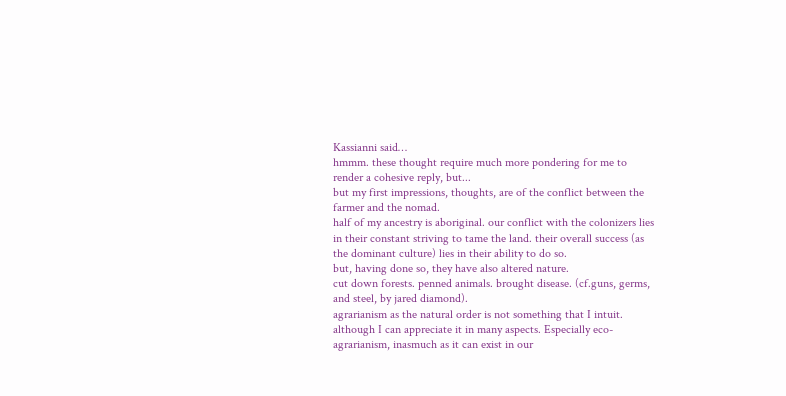Kassianni said…
hmmm. these thought require much more pondering for me to render a cohesive reply, but...
but my first impressions, thoughts, are of the conflict between the farmer and the nomad.
half of my ancestry is aboriginal. our conflict with the colonizers lies in their constant striving to tame the land. their overall success (as the dominant culture) lies in their ability to do so.
but, having done so, they have also altered nature.
cut down forests. penned animals. brought disease. (cf.guns, germs, and steel, by jared diamond).
agrarianism as the natural order is not something that I intuit.
although I can appreciate it in many aspects. Especially eco-agrarianism, inasmuch as it can exist in our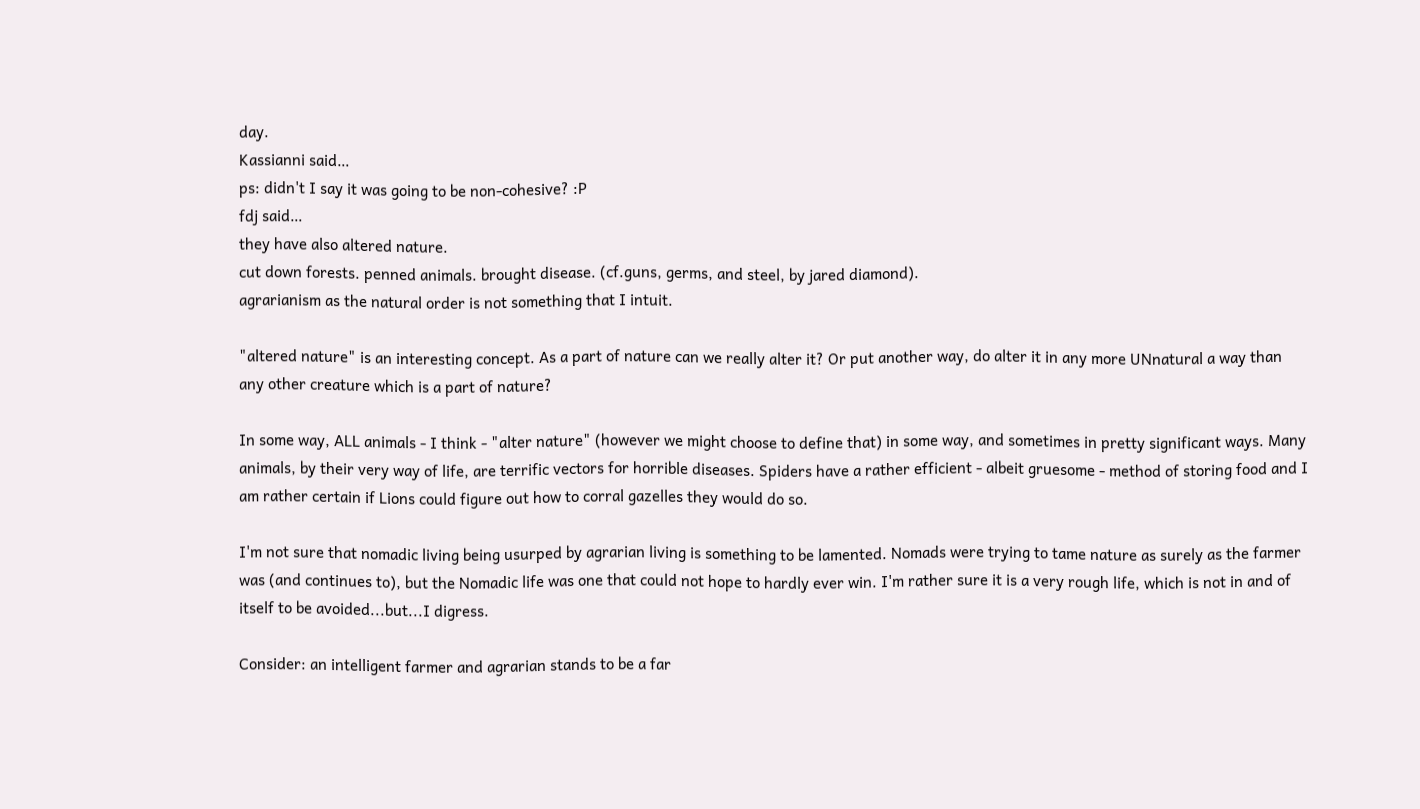day.
Kassianni said…
ps: didn't I say it was going to be non-cohesive? :P
fdj said…
they have also altered nature.
cut down forests. penned animals. brought disease. (cf.guns, germs, and steel, by jared diamond).
agrarianism as the natural order is not something that I intuit.

"altered nature" is an interesting concept. As a part of nature can we really alter it? Or put another way, do alter it in any more UNnatural a way than any other creature which is a part of nature?

In some way, ALL animals - I think - "alter nature" (however we might choose to define that) in some way, and sometimes in pretty significant ways. Many animals, by their very way of life, are terrific vectors for horrible diseases. Spiders have a rather efficient - albeit gruesome - method of storing food and I am rather certain if Lions could figure out how to corral gazelles they would do so.

I'm not sure that nomadic living being usurped by agrarian living is something to be lamented. Nomads were trying to tame nature as surely as the farmer was (and continues to), but the Nomadic life was one that could not hope to hardly ever win. I'm rather sure it is a very rough life, which is not in and of itself to be avoided...but...I digress.

Consider: an intelligent farmer and agrarian stands to be a far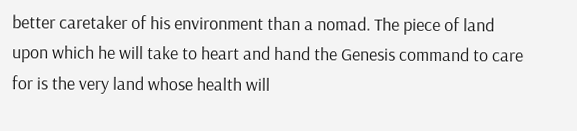better caretaker of his environment than a nomad. The piece of land upon which he will take to heart and hand the Genesis command to care for is the very land whose health will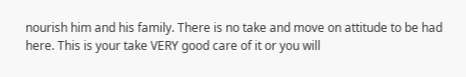nourish him and his family. There is no take and move on attitude to be had here. This is your take VERY good care of it or you will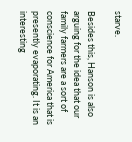starve.

Besides this, Hanson is also arguing for the idea that our family farmers are a sort of conscience for America that is presently evaporating. It is an interesting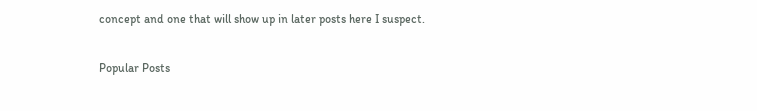concept and one that will show up in later posts here I suspect.

Popular Posts